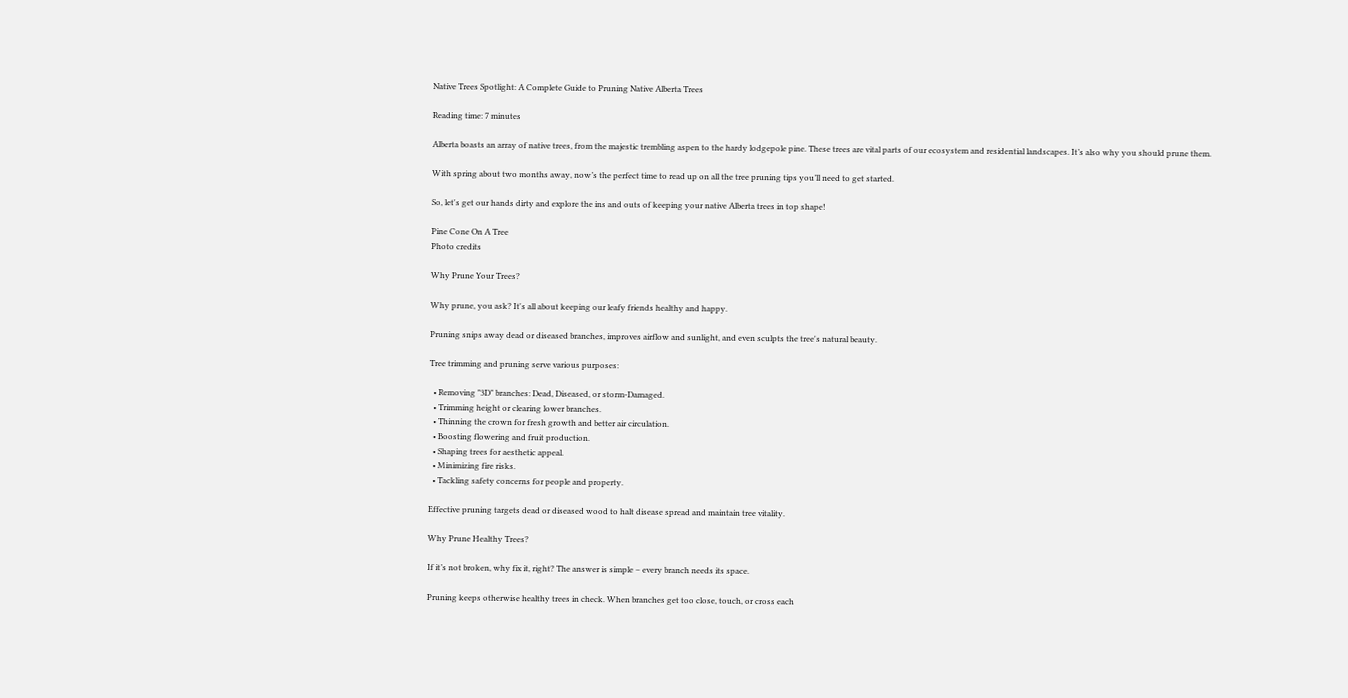Native Trees Spotlight: A Complete Guide to Pruning Native Alberta Trees

Reading time: 7 minutes

Alberta boasts an array of native trees, from the majestic trembling aspen to the hardy lodgepole pine. These trees are vital parts of our ecosystem and residential landscapes. It’s also why you should prune them.

With spring about two months away, now’s the perfect time to read up on all the tree pruning tips you’ll need to get started.

So, let's get our hands dirty and explore the ins and outs of keeping your native Alberta trees in top shape!

Pine Cone On A Tree
Photo credits

Why Prune Your Trees?

Why prune, you ask? It's all about keeping our leafy friends healthy and happy.

Pruning snips away dead or diseased branches, improves airflow and sunlight, and even sculpts the tree's natural beauty.

Tree trimming and pruning serve various purposes:

  • Removing "3D" branches: Dead, Diseased, or storm-Damaged.
  • Trimming height or clearing lower branches.
  • Thinning the crown for fresh growth and better air circulation.
  • Boosting flowering and fruit production.
  • Shaping trees for aesthetic appeal.
  • Minimizing fire risks.
  • Tackling safety concerns for people and property.

Effective pruning targets dead or diseased wood to halt disease spread and maintain tree vitality.

Why Prune Healthy Trees?

If it’s not broken, why fix it, right? The answer is simple – every branch needs its space.

Pruning keeps otherwise healthy trees in check. When branches get too close, touch, or cross each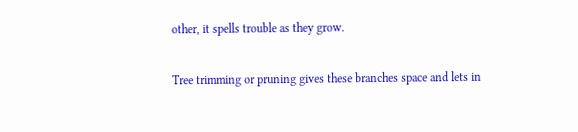other, it spells trouble as they grow.

Tree trimming or pruning gives these branches space and lets in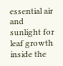essential air and sunlight for leaf growth inside the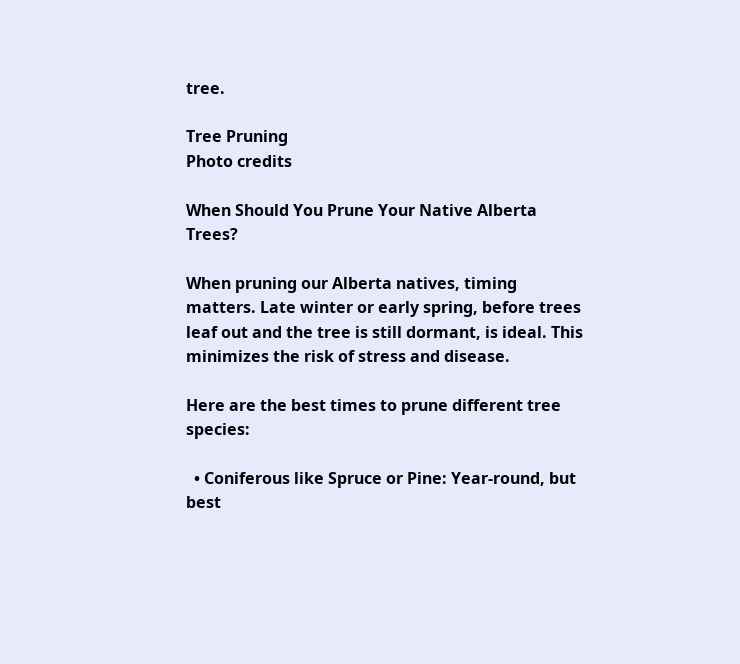tree.

Tree Pruning
Photo credits

When Should You Prune Your Native Alberta Trees?

When pruning our Alberta natives, timing matters. Late winter or early spring, before trees leaf out and the tree is still dormant, is ideal. This minimizes the risk of stress and disease.

Here are the best times to prune different tree species:

  • Coniferous like Spruce or Pine: Year-round, but best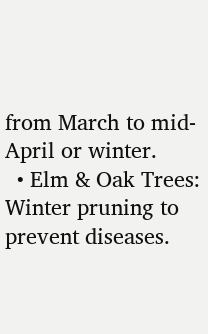from March to mid-April or winter.
  • Elm & Oak Trees: Winter pruning to prevent diseases.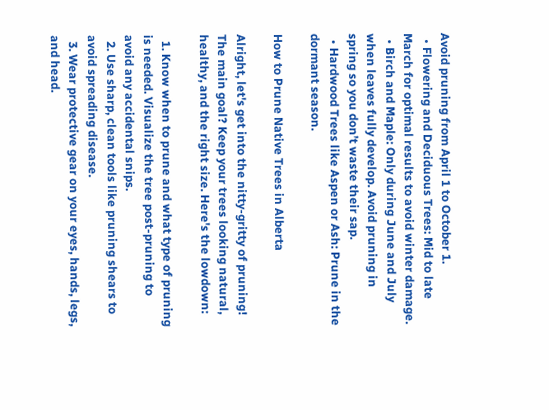Avoid pruning from April 1 to October 1.
  • Flowering and Deciduous Trees: Mid to late March for optimal results to avoid winter damage.
  • Birch and Maple: Only during June and July when leaves fully develop. Avoid pruning in spring so you don’t waste their sap.
  • Hardwood Trees like Aspen or Ash: Prune in the dormant season.

How to Prune Native Trees in Alberta

Alright, let's get into the nitty-gritty of pruning! The main goal? Keep your trees looking natural, healthy, and the right size. Here's the lowdown:

  1. Know when to prune and what type of pruning is needed. Visualize the tree post-pruning to avoid any accidental snips.
  2. Use sharp, clean tools like pruning shears to avoid spreading disease.
  3. Wear protective gear on your eyes, hands, legs, and head.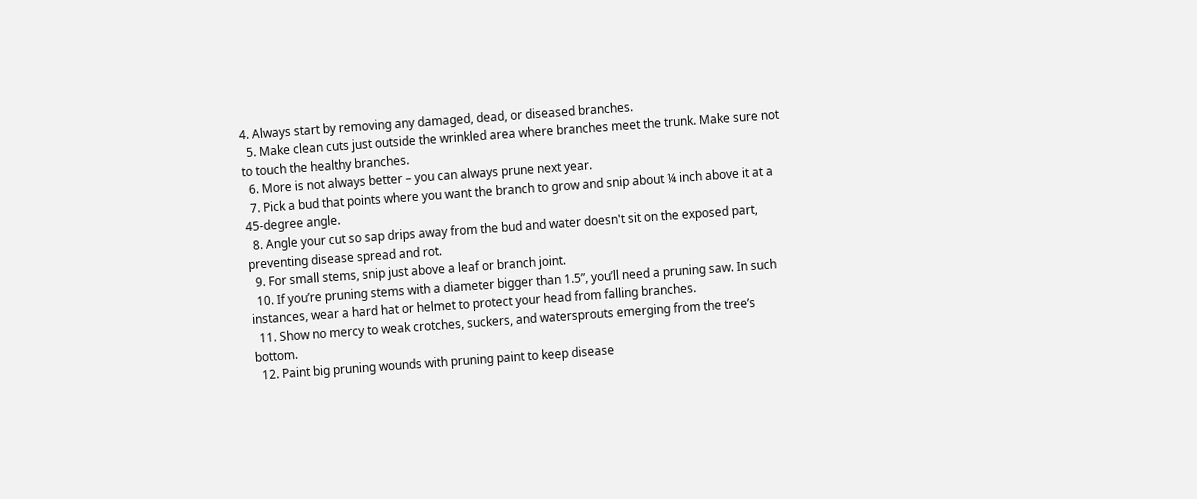4. Always start by removing any damaged, dead, or diseased branches.
  5. Make clean cuts just outside the wrinkled area where branches meet the trunk. Make sure not to touch the healthy branches.
  6. More is not always better – you can always prune next year.
  7. Pick a bud that points where you want the branch to grow and snip about ¼ inch above it at a 45-degree angle.
  8. Angle your cut so sap drips away from the bud and water doesn't sit on the exposed part, preventing disease spread and rot.
  9. For small stems, snip just above a leaf or branch joint.
  10. If you’re pruning stems with a diameter bigger than 1.5”, you’ll need a pruning saw. In such instances, wear a hard hat or helmet to protect your head from falling branches.
  11. Show no mercy to weak crotches, suckers, and watersprouts emerging from the tree’s bottom.
  12. Paint big pruning wounds with pruning paint to keep disease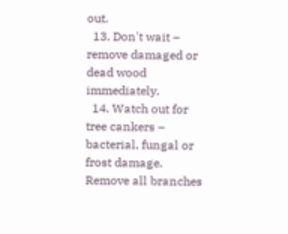out.
  13. Don't wait – remove damaged or dead wood immediately.
  14. Watch out for tree cankers – bacterial, fungal or frost damage. Remove all branches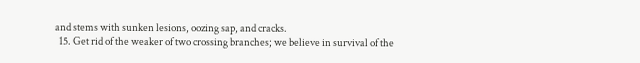and stems with sunken lesions, oozing sap, and cracks.
  15. Get rid of the weaker of two crossing branches; we believe in survival of the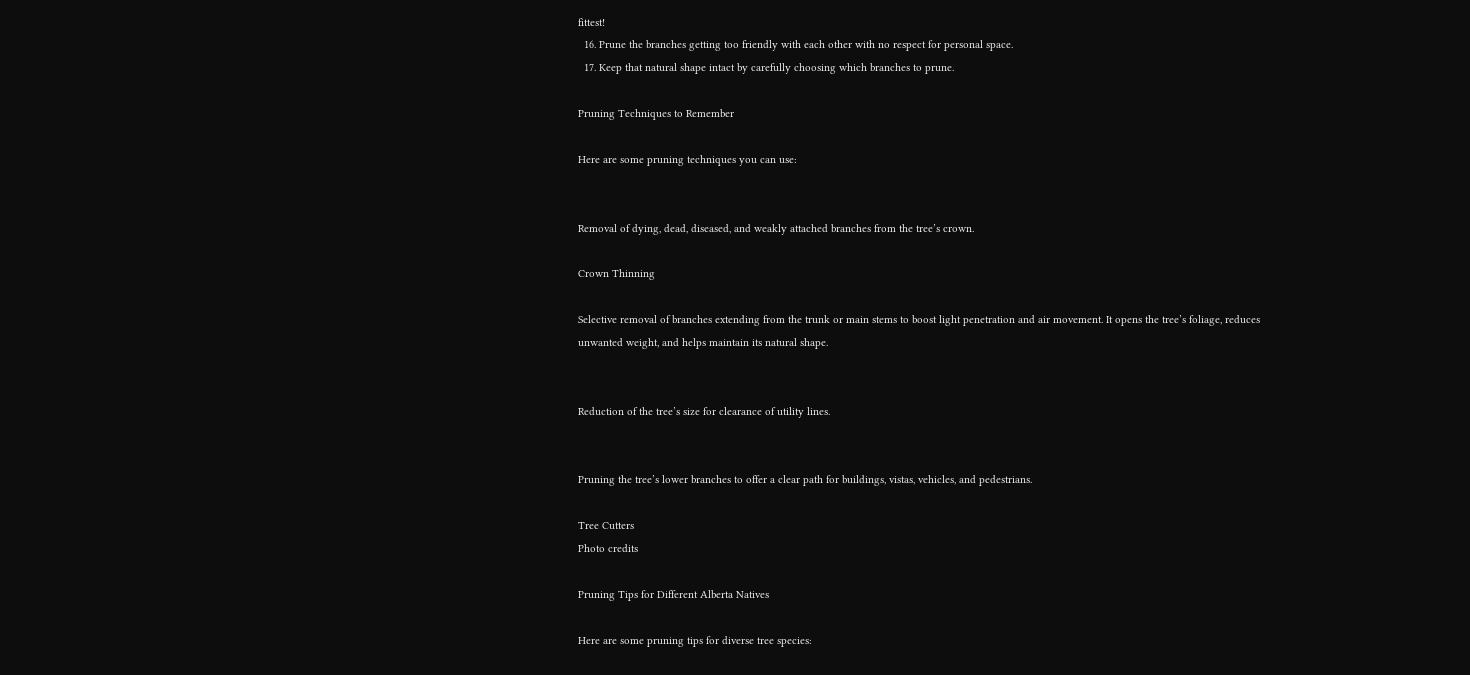fittest!
  16. Prune the branches getting too friendly with each other with no respect for personal space.
  17. Keep that natural shape intact by carefully choosing which branches to prune.

Pruning Techniques to Remember

Here are some pruning techniques you can use:


Removal of dying, dead, diseased, and weakly attached branches from the tree’s crown.

Crown Thinning

Selective removal of branches extending from the trunk or main stems to boost light penetration and air movement. It opens the tree’s foliage, reduces unwanted weight, and helps maintain its natural shape.


Reduction of the tree’s size for clearance of utility lines.


Pruning the tree’s lower branches to offer a clear path for buildings, vistas, vehicles, and pedestrians.

Tree Cutters
Photo credits

Pruning Tips for Different Alberta Natives

Here are some pruning tips for diverse tree species: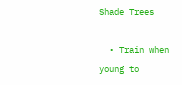Shade Trees

  • Train when young to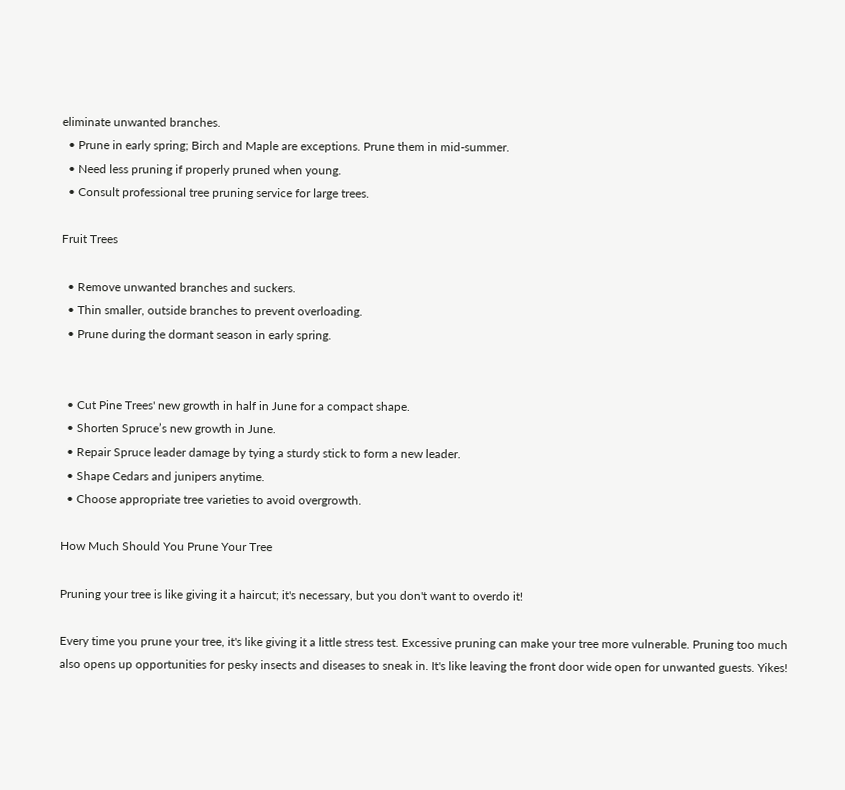eliminate unwanted branches.
  • Prune in early spring; Birch and Maple are exceptions. Prune them in mid-summer.
  • Need less pruning if properly pruned when young.
  • Consult professional tree pruning service for large trees.

Fruit Trees

  • Remove unwanted branches and suckers.
  • Thin smaller, outside branches to prevent overloading.
  • Prune during the dormant season in early spring.


  • Cut Pine Trees' new growth in half in June for a compact shape.
  • Shorten Spruce’s new growth in June.
  • Repair Spruce leader damage by tying a sturdy stick to form a new leader.
  • Shape Cedars and junipers anytime.
  • Choose appropriate tree varieties to avoid overgrowth.

How Much Should You Prune Your Tree

Pruning your tree is like giving it a haircut; it's necessary, but you don't want to overdo it!

Every time you prune your tree, it's like giving it a little stress test. Excessive pruning can make your tree more vulnerable. Pruning too much also opens up opportunities for pesky insects and diseases to sneak in. It's like leaving the front door wide open for unwanted guests. Yikes!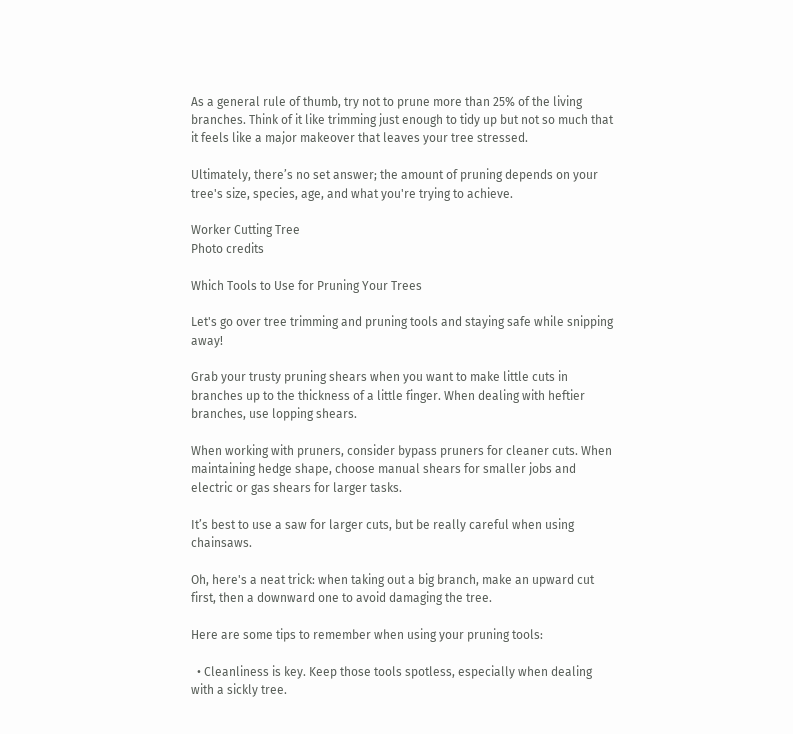As a general rule of thumb, try not to prune more than 25% of the living branches. Think of it like trimming just enough to tidy up but not so much that it feels like a major makeover that leaves your tree stressed.

Ultimately, there’s no set answer; the amount of pruning depends on your tree's size, species, age, and what you're trying to achieve.

Worker Cutting Tree
Photo credits

Which Tools to Use for Pruning Your Trees

Let's go over tree trimming and pruning tools and staying safe while snipping away!

Grab your trusty pruning shears when you want to make little cuts in branches up to the thickness of a little finger. When dealing with heftier branches, use lopping shears.

When working with pruners, consider bypass pruners for cleaner cuts. When maintaining hedge shape, choose manual shears for smaller jobs and electric or gas shears for larger tasks.

It’s best to use a saw for larger cuts, but be really careful when using chainsaws.

Oh, here's a neat trick: when taking out a big branch, make an upward cut first, then a downward one to avoid damaging the tree.

Here are some tips to remember when using your pruning tools:

  • Cleanliness is key. Keep those tools spotless, especially when dealing with a sickly tree.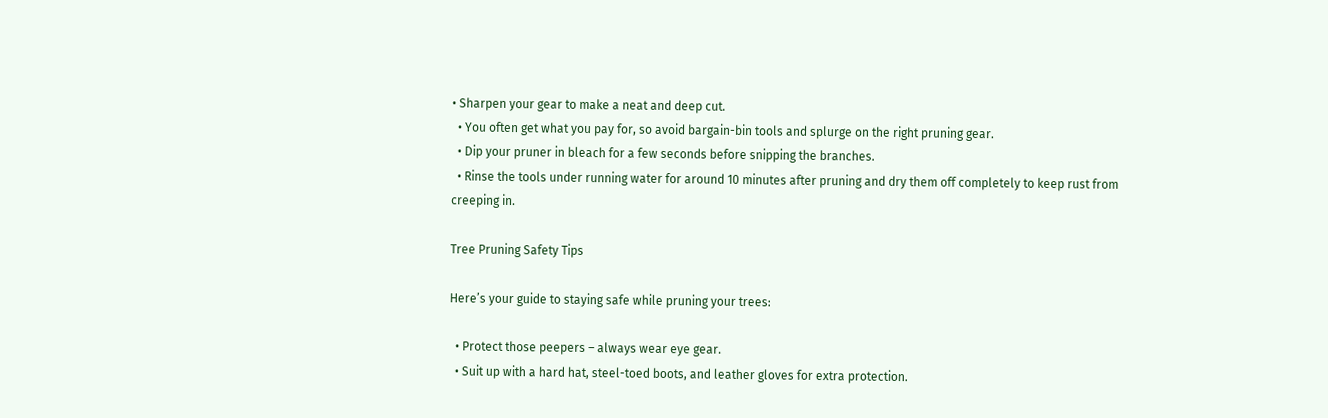• Sharpen your gear to make a neat and deep cut.
  • You often get what you pay for, so avoid bargain-bin tools and splurge on the right pruning gear.
  • Dip your pruner in bleach for a few seconds before snipping the branches.
  • Rinse the tools under running water for around 10 minutes after pruning and dry them off completely to keep rust from creeping in.

Tree Pruning Safety Tips

Here’s your guide to staying safe while pruning your trees:

  • Protect those peepers – always wear eye gear.
  • Suit up with a hard hat, steel-toed boots, and leather gloves for extra protection.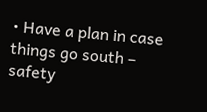• Have a plan in case things go south – safety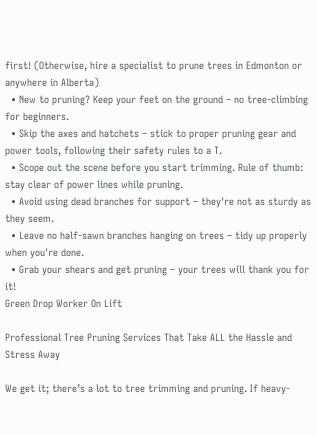first! (Otherwise, hire a specialist to prune trees in Edmonton or anywhere in Alberta)
  • New to pruning? Keep your feet on the ground – no tree-climbing for beginners.
  • Skip the axes and hatchets – stick to proper pruning gear and power tools, following their safety rules to a T.
  • Scope out the scene before you start trimming. Rule of thumb: stay clear of power lines while pruning.
  • Avoid using dead branches for support – they're not as sturdy as they seem.
  • Leave no half-sawn branches hanging on trees – tidy up properly when you're done.
  • Grab your shears and get pruning – your trees will thank you for it!
Green Drop Worker On Lift

Professional Tree Pruning Services That Take ALL the Hassle and Stress Away

We get it; there’s a lot to tree trimming and pruning. If heavy-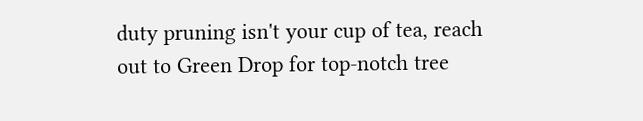duty pruning isn't your cup of tea, reach out to Green Drop for top-notch tree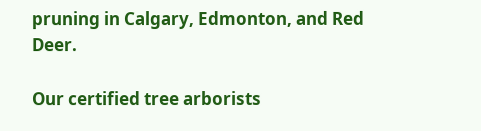pruning in Calgary, Edmonton, and Red Deer.

Our certified tree arborists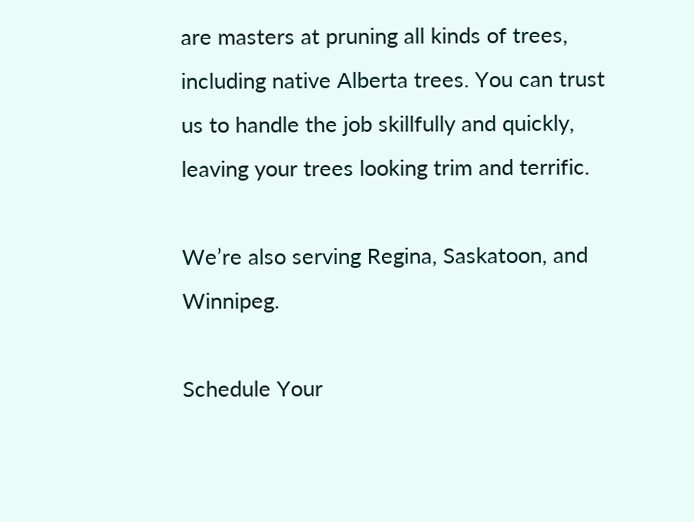are masters at pruning all kinds of trees, including native Alberta trees. You can trust us to handle the job skillfully and quickly, leaving your trees looking trim and terrific.

We’re also serving Regina, Saskatoon, and Winnipeg.

Schedule Your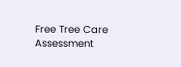Free Tree Care Assessment